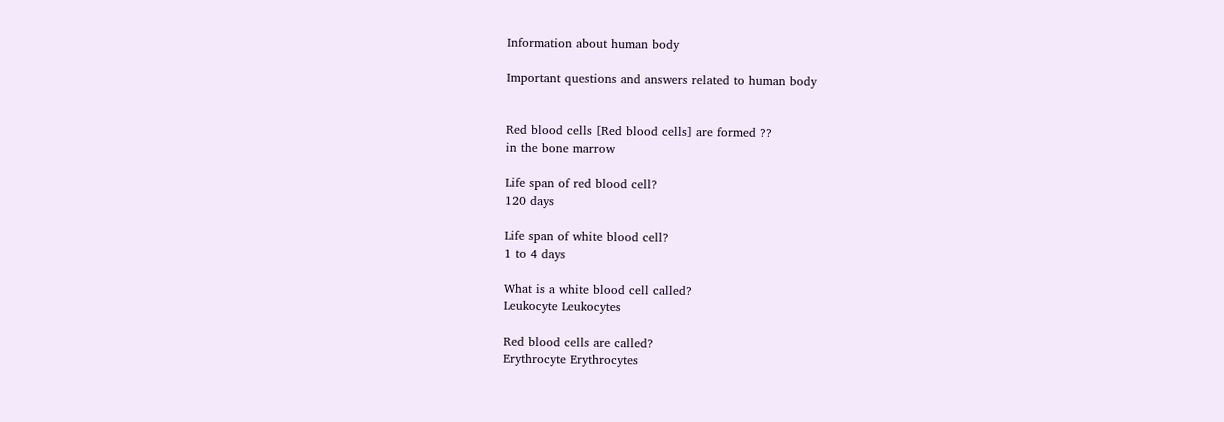Information about human body

Important questions and answers related to human body


Red blood cells [Red blood cells] are formed ??
in the bone marrow

Life span of red blood cell?
120 days

Life span of white blood cell?
1 to 4 days

What is a white blood cell called?
Leukocyte Leukocytes

Red blood cells are called?
Erythrocyte Erythrocytes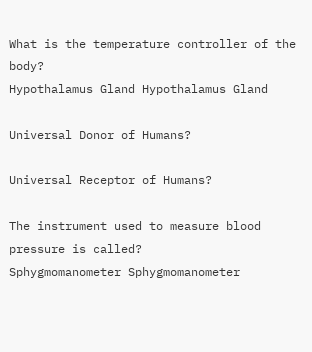What is the temperature controller of the body?
Hypothalamus Gland Hypothalamus Gland

Universal Donor of Humans?

Universal Receptor of Humans?

The instrument used to measure blood pressure is called?
Sphygmomanometer Sphygmomanometer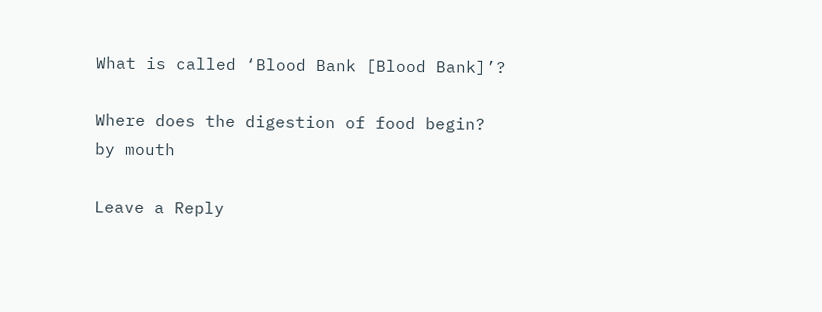What is called ‘Blood Bank [Blood Bank]’?

Where does the digestion of food begin?
by mouth

Leave a Reply